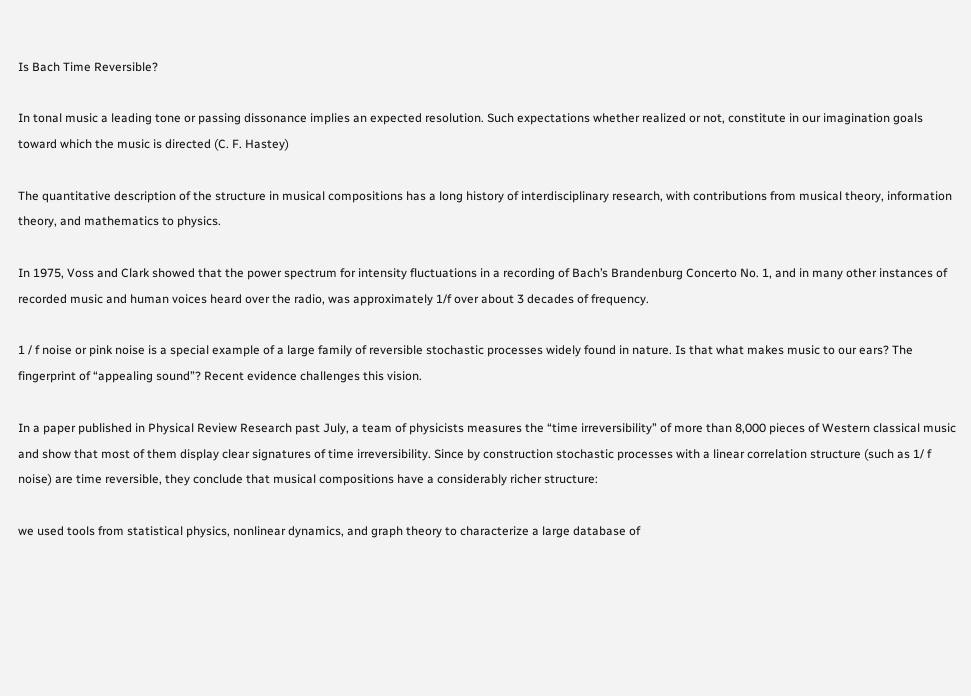Is Bach Time Reversible?

In tonal music a leading tone or passing dissonance implies an expected resolution. Such expectations whether realized or not, constitute in our imagination goals toward which the music is directed (C. F. Hastey)

The quantitative description of the structure in musical compositions has a long history of interdisciplinary research, with contributions from musical theory, information theory, and mathematics to physics.

In 1975, Voss and Clark showed that the power spectrum for intensity fluctuations in a recording of Bach’s Brandenburg Concerto No. 1, and in many other instances of recorded music and human voices heard over the radio, was approximately 1/f over about 3 decades of frequency.

1 / f noise or pink noise is a special example of a large family of reversible stochastic processes widely found in nature. Is that what makes music to our ears? The fingerprint of “appealing sound”? Recent evidence challenges this vision.

In a paper published in Physical Review Research past July, a team of physicists measures the “time irreversibility” of more than 8,000 pieces of Western classical music and show that most of them display clear signatures of time irreversibility. Since by construction stochastic processes with a linear correlation structure (such as 1/ f noise) are time reversible, they conclude that musical compositions have a considerably richer structure:

we used tools from statistical physics, nonlinear dynamics, and graph theory to characterize a large database of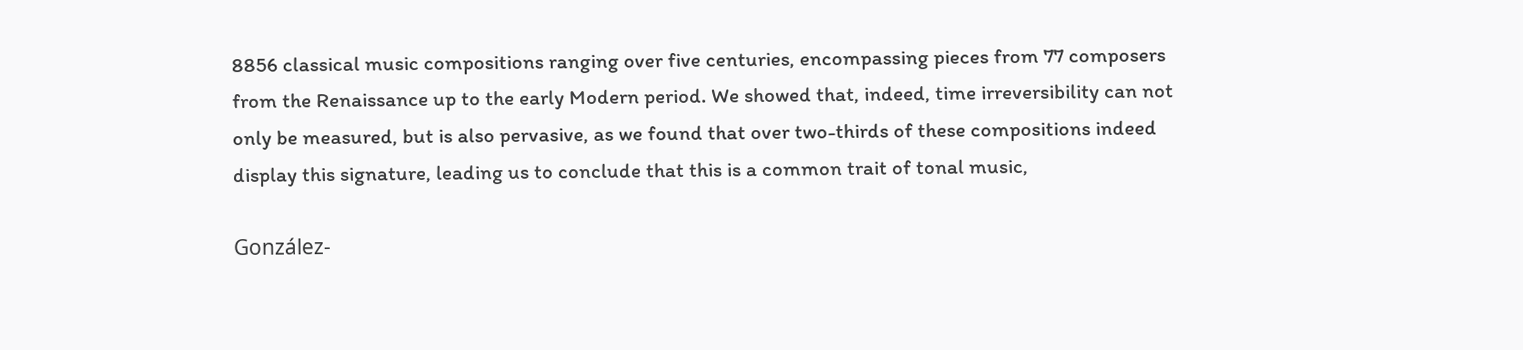8856 classical music compositions ranging over five centuries, encompassing pieces from 77 composers from the Renaissance up to the early Modern period. We showed that, indeed, time irreversibility can not only be measured, but is also pervasive, as we found that over two-thirds of these compositions indeed display this signature, leading us to conclude that this is a common trait of tonal music,

González-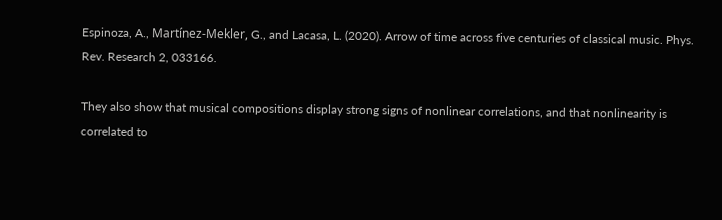Espinoza, A., Martínez-Mekler, G., and Lacasa, L. (2020). Arrow of time across five centuries of classical music. Phys. Rev. Research 2, 033166.

They also show that musical compositions display strong signs of nonlinear correlations, and that nonlinearity is correlated to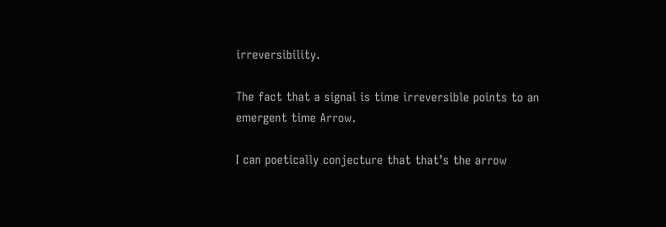irreversibility.

The fact that a signal is time irreversible points to an emergent time Arrow.

I can poetically conjecture that that’s the arrow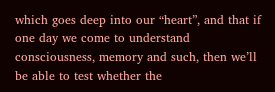which goes deep into our “heart”, and that if one day we come to understand consciousness, memory and such, then we’ll be able to test whether the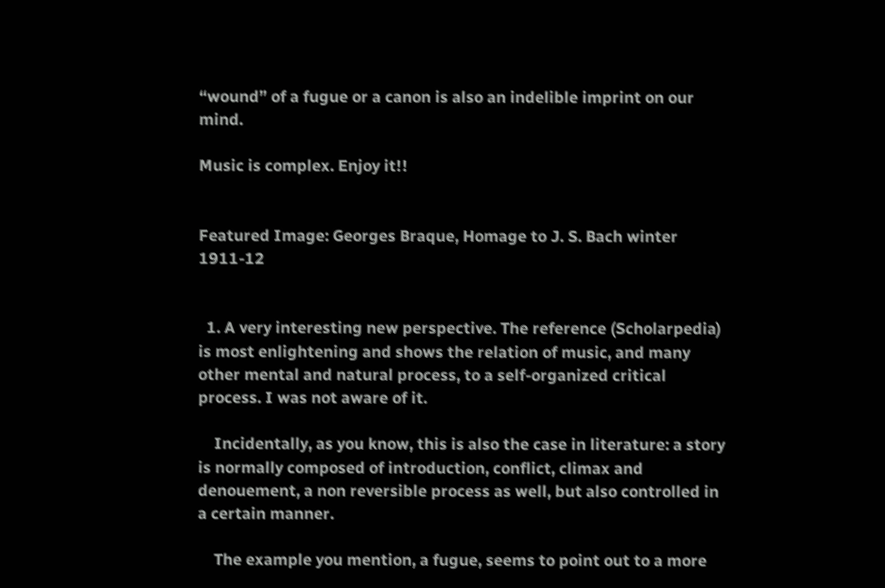“wound” of a fugue or a canon is also an indelible imprint on our mind.

Music is complex. Enjoy it!!


Featured Image: Georges Braque, Homage to J. S. Bach winter 1911-12


  1. A very interesting new perspective. The reference (Scholarpedia) is most enlightening and shows the relation of music, and many other mental and natural process, to a self-organized critical process. I was not aware of it.

    Incidentally, as you know, this is also the case in literature: a story is normally composed of introduction, conflict, climax and denouement, a non reversible process as well, but also controlled in a certain manner.

    The example you mention, a fugue, seems to point out to a more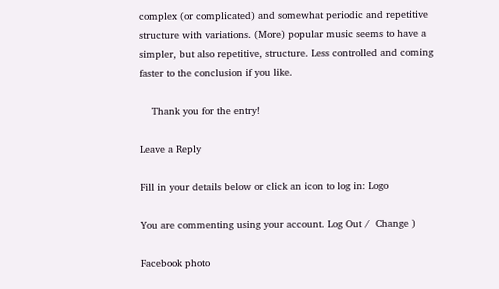complex (or complicated) and somewhat periodic and repetitive structure with variations. (More) popular music seems to have a simpler, but also repetitive, structure. Less controlled and coming faster to the conclusion if you like.

    Thank you for the entry!

Leave a Reply

Fill in your details below or click an icon to log in: Logo

You are commenting using your account. Log Out /  Change )

Facebook photo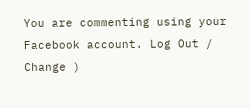You are commenting using your Facebook account. Log Out /  Change )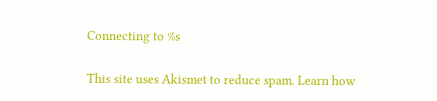Connecting to %s

This site uses Akismet to reduce spam. Learn how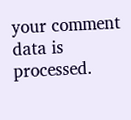your comment data is processed.